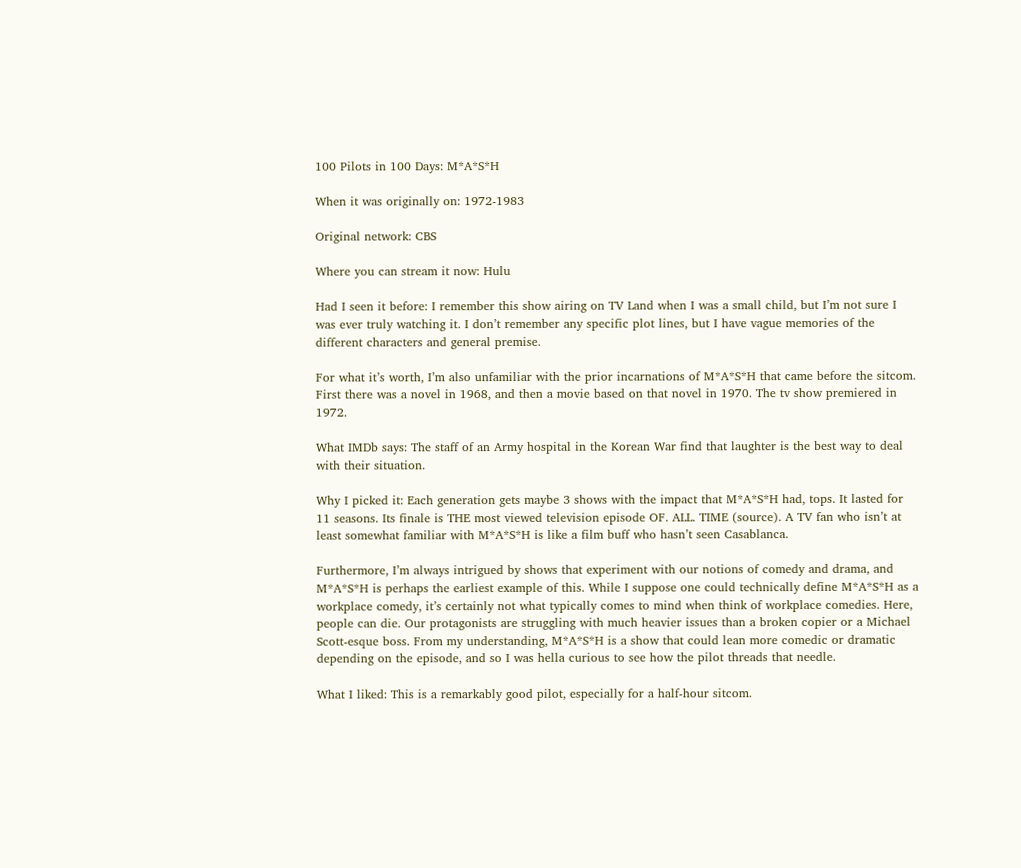100 Pilots in 100 Days: M*A*S*H

When it was originally on: 1972-1983

Original network: CBS

Where you can stream it now: Hulu

Had I seen it before: I remember this show airing on TV Land when I was a small child, but I’m not sure I was ever truly watching it. I don’t remember any specific plot lines, but I have vague memories of the different characters and general premise.

For what it’s worth, I’m also unfamiliar with the prior incarnations of M*A*S*H that came before the sitcom. First there was a novel in 1968, and then a movie based on that novel in 1970. The tv show premiered in 1972.

What IMDb says: The staff of an Army hospital in the Korean War find that laughter is the best way to deal with their situation.

Why I picked it: Each generation gets maybe 3 shows with the impact that M*A*S*H had, tops. It lasted for 11 seasons. Its finale is THE most viewed television episode OF. ALL. TIME (source). A TV fan who isn’t at least somewhat familiar with M*A*S*H is like a film buff who hasn’t seen Casablanca.

Furthermore, I’m always intrigued by shows that experiment with our notions of comedy and drama, and M*A*S*H is perhaps the earliest example of this. While I suppose one could technically define M*A*S*H as a workplace comedy, it’s certainly not what typically comes to mind when think of workplace comedies. Here, people can die. Our protagonists are struggling with much heavier issues than a broken copier or a Michael Scott-esque boss. From my understanding, M*A*S*H is a show that could lean more comedic or dramatic depending on the episode, and so I was hella curious to see how the pilot threads that needle.

What I liked: This is a remarkably good pilot, especially for a half-hour sitcom.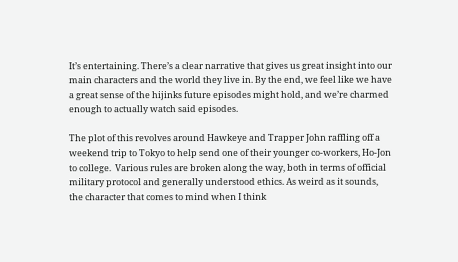It’s entertaining. There’s a clear narrative that gives us great insight into our main characters and the world they live in. By the end, we feel like we have a great sense of the hijinks future episodes might hold, and we’re charmed enough to actually watch said episodes.

The plot of this revolves around Hawkeye and Trapper John raffling off a weekend trip to Tokyo to help send one of their younger co-workers, Ho-Jon to college.  Various rules are broken along the way, both in terms of official military protocol and generally understood ethics. As weird as it sounds, the character that comes to mind when I think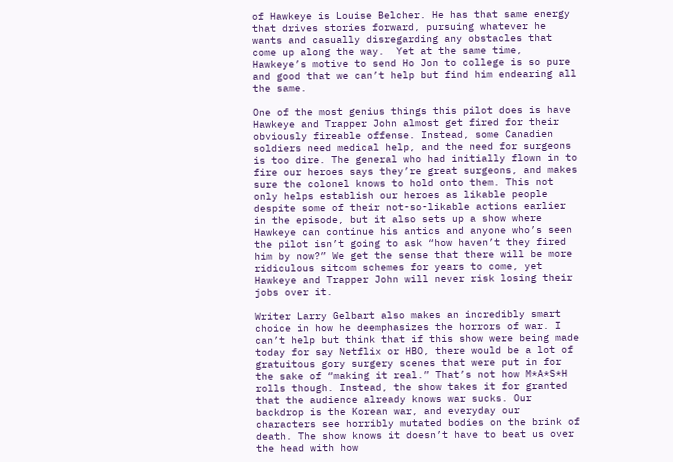of Hawkeye is Louise Belcher. He has that same energy that drives stories forward, pursuing whatever he wants and casually disregarding any obstacles that come up along the way.  Yet at the same time, Hawkeye’s motive to send Ho Jon to college is so pure and good that we can’t help but find him endearing all the same.

One of the most genius things this pilot does is have Hawkeye and Trapper John almost get fired for their obviously fireable offense. Instead, some Canadien soldiers need medical help, and the need for surgeons is too dire. The general who had initially flown in to fire our heroes says they’re great surgeons, and makes sure the colonel knows to hold onto them. This not only helps establish our heroes as likable people despite some of their not-so-likable actions earlier in the episode, but it also sets up a show where Hawkeye can continue his antics and anyone who’s seen the pilot isn’t going to ask “how haven’t they fired him by now?” We get the sense that there will be more ridiculous sitcom schemes for years to come, yet Hawkeye and Trapper John will never risk losing their jobs over it.

Writer Larry Gelbart also makes an incredibly smart choice in how he deemphasizes the horrors of war. I can’t help but think that if this show were being made today for say Netflix or HBO, there would be a lot of gratuitous gory surgery scenes that were put in for the sake of “making it real.” That’s not how M*A*S*H rolls though. Instead, the show takes it for granted that the audience already knows war sucks. Our backdrop is the Korean war, and everyday our characters see horribly mutated bodies on the brink of death. The show knows it doesn’t have to beat us over the head with how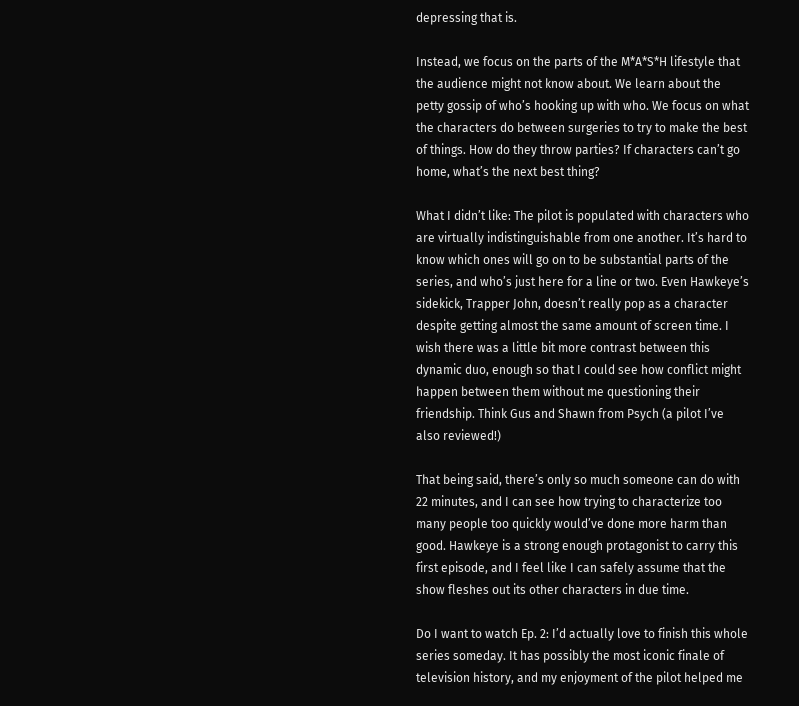depressing that is.

Instead, we focus on the parts of the M*A*S*H lifestyle that the audience might not know about. We learn about the petty gossip of who’s hooking up with who. We focus on what the characters do between surgeries to try to make the best of things. How do they throw parties? If characters can’t go home, what’s the next best thing?

What I didn’t like: The pilot is populated with characters who are virtually indistinguishable from one another. It’s hard to know which ones will go on to be substantial parts of the series, and who’s just here for a line or two. Even Hawkeye’s sidekick, Trapper John, doesn’t really pop as a character despite getting almost the same amount of screen time. I wish there was a little bit more contrast between this dynamic duo, enough so that I could see how conflict might happen between them without me questioning their friendship. Think Gus and Shawn from Psych (a pilot I’ve also reviewed!)

That being said, there’s only so much someone can do with 22 minutes, and I can see how trying to characterize too many people too quickly would’ve done more harm than good. Hawkeye is a strong enough protagonist to carry this first episode, and I feel like I can safely assume that the show fleshes out its other characters in due time.

Do I want to watch Ep. 2: I’d actually love to finish this whole series someday. It has possibly the most iconic finale of television history, and my enjoyment of the pilot helped me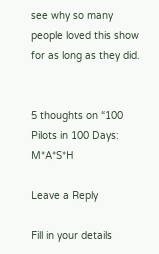see why so many people loved this show for as long as they did.


5 thoughts on “100 Pilots in 100 Days: M*A*S*H

Leave a Reply

Fill in your details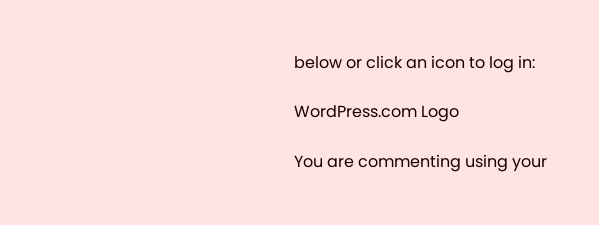below or click an icon to log in:

WordPress.com Logo

You are commenting using your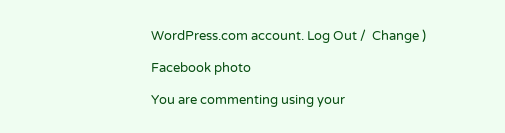WordPress.com account. Log Out /  Change )

Facebook photo

You are commenting using your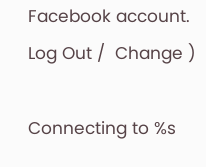Facebook account. Log Out /  Change )

Connecting to %s